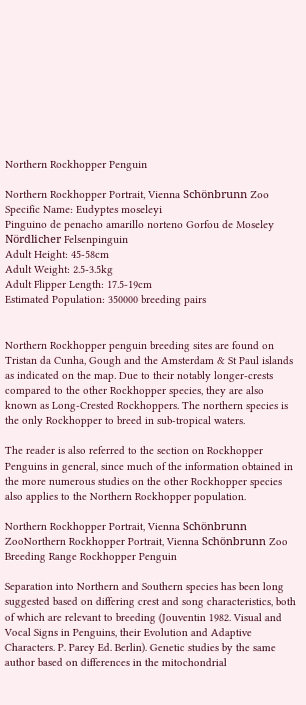Northern Rockhopper Penguin

Northern Rockhopper Portrait, Vienna Schönbrunn Zoo Specific Name: Eudyptes moseleyi
Pinguino de penacho amarillo norteno Gorfou de Moseley Nördlicher Felsenpinguin
Adult Height: 45-58cm
Adult Weight: 2.5-3.5kg
Adult Flipper Length: 17.5-19cm
Estimated Population: 350000 breeding pairs


Northern Rockhopper penguin breeding sites are found on Tristan da Cunha, Gough and the Amsterdam & St Paul islands as indicated on the map. Due to their notably longer-crests compared to the other Rockhopper species, they are also known as Long-Crested Rockhoppers. The northern species is the only Rockhopper to breed in sub-tropical waters.

The reader is also referred to the section on Rockhopper Penguins in general, since much of the information obtained in the more numerous studies on the other Rockhopper species also applies to the Northern Rockhopper population.

Northern Rockhopper Portrait, Vienna Schönbrunn ZooNorthern Rockhopper Portrait, Vienna Schönbrunn Zoo Breeding Range Rockhopper Penguin

Separation into Northern and Southern species has been long suggested based on differing crest and song characteristics, both of which are relevant to breeding (Jouventin 1982. Visual and Vocal Signs in Penguins, their Evolution and Adaptive Characters. P. Parey Ed. Berlin). Genetic studies by the same author based on differences in the mitochondrial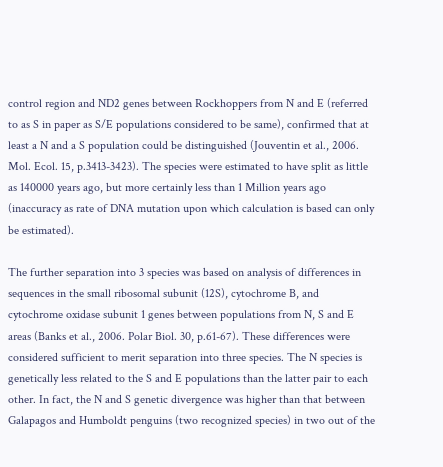control region and ND2 genes between Rockhoppers from N and E (referred to as S in paper as S/E populations considered to be same), confirmed that at least a N and a S population could be distinguished (Jouventin et al., 2006. Mol. Ecol. 15, p.3413-3423). The species were estimated to have split as little as 140000 years ago, but more certainly less than 1 Million years ago (inaccuracy as rate of DNA mutation upon which calculation is based can only be estimated).

The further separation into 3 species was based on analysis of differences in sequences in the small ribosomal subunit (12S), cytochrome B, and cytochrome oxidase subunit 1 genes between populations from N, S and E areas (Banks et al., 2006. Polar Biol. 30, p.61-67). These differences were considered sufficient to merit separation into three species. The N species is genetically less related to the S and E populations than the latter pair to each other. In fact, the N and S genetic divergence was higher than that between Galapagos and Humboldt penguins (two recognized species) in two out of the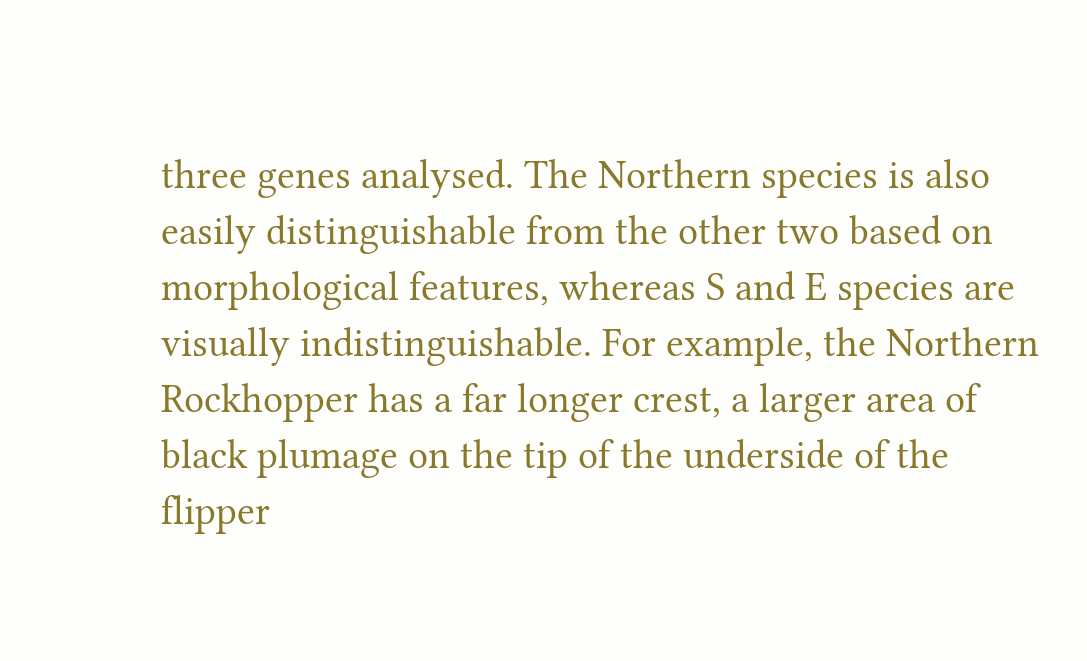three genes analysed. The Northern species is also easily distinguishable from the other two based on morphological features, whereas S and E species are visually indistinguishable. For example, the Northern Rockhopper has a far longer crest, a larger area of black plumage on the tip of the underside of the flipper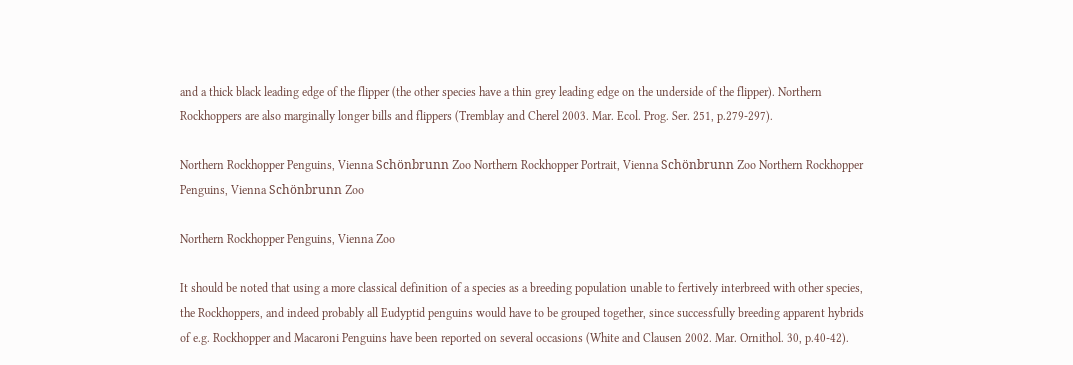and a thick black leading edge of the flipper (the other species have a thin grey leading edge on the underside of the flipper). Northern Rockhoppers are also marginally longer bills and flippers (Tremblay and Cherel 2003. Mar. Ecol. Prog. Ser. 251, p.279-297).

Northern Rockhopper Penguins, Vienna Schönbrunn Zoo Northern Rockhopper Portrait, Vienna Schönbrunn Zoo Northern Rockhopper Penguins, Vienna Schönbrunn Zoo

Northern Rockhopper Penguins, Vienna Zoo

It should be noted that using a more classical definition of a species as a breeding population unable to fertively interbreed with other species, the Rockhoppers, and indeed probably all Eudyptid penguins would have to be grouped together, since successfully breeding apparent hybrids of e.g. Rockhopper and Macaroni Penguins have been reported on several occasions (White and Clausen 2002. Mar. Ornithol. 30, p.40-42).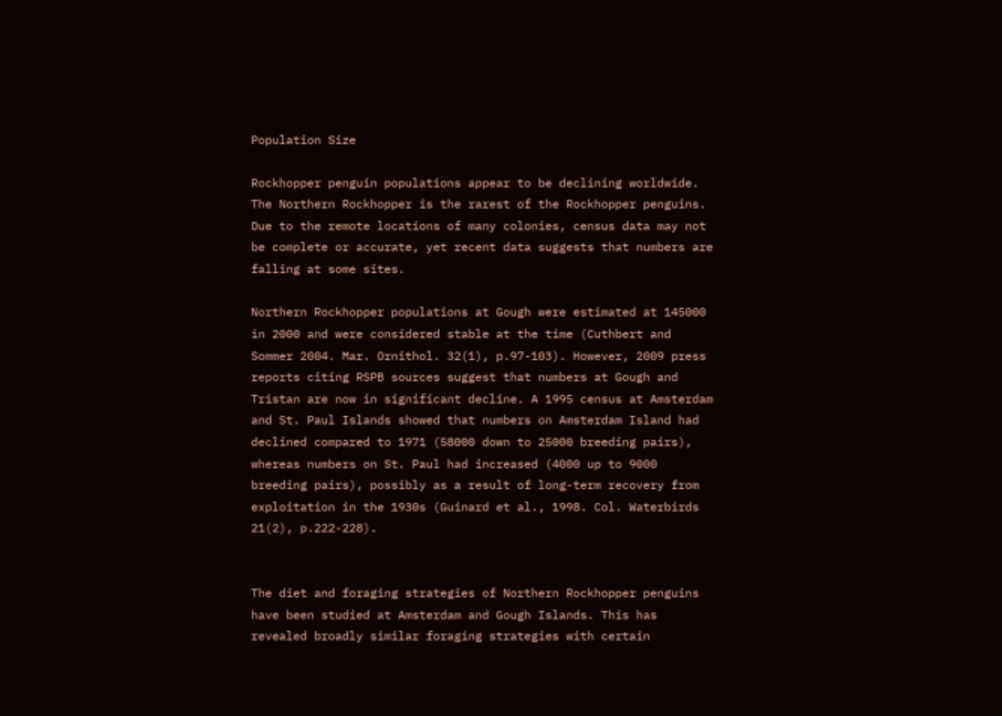Population Size

Rockhopper penguin populations appear to be declining worldwide. The Northern Rockhopper is the rarest of the Rockhopper penguins. Due to the remote locations of many colonies, census data may not be complete or accurate, yet recent data suggests that numbers are falling at some sites.

Northern Rockhopper populations at Gough were estimated at 145000 in 2000 and were considered stable at the time (Cuthbert and Sommer 2004. Mar. Ornithol. 32(1), p.97-103). However, 2009 press reports citing RSPB sources suggest that numbers at Gough and Tristan are now in significant decline. A 1995 census at Amsterdam and St. Paul Islands showed that numbers on Amsterdam Island had declined compared to 1971 (58000 down to 25000 breeding pairs), whereas numbers on St. Paul had increased (4000 up to 9000 breeding pairs), possibly as a result of long-term recovery from exploitation in the 1930s (Guinard et al., 1998. Col. Waterbirds 21(2), p.222-228).


The diet and foraging strategies of Northern Rockhopper penguins have been studied at Amsterdam and Gough Islands. This has revealed broadly similar foraging strategies with certain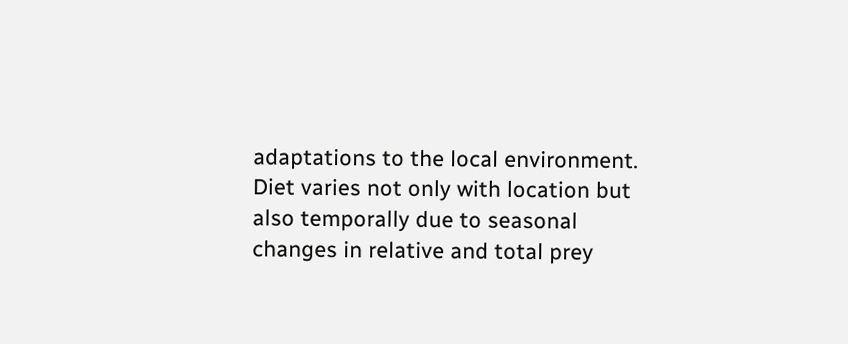adaptations to the local environment. Diet varies not only with location but also temporally due to seasonal changes in relative and total prey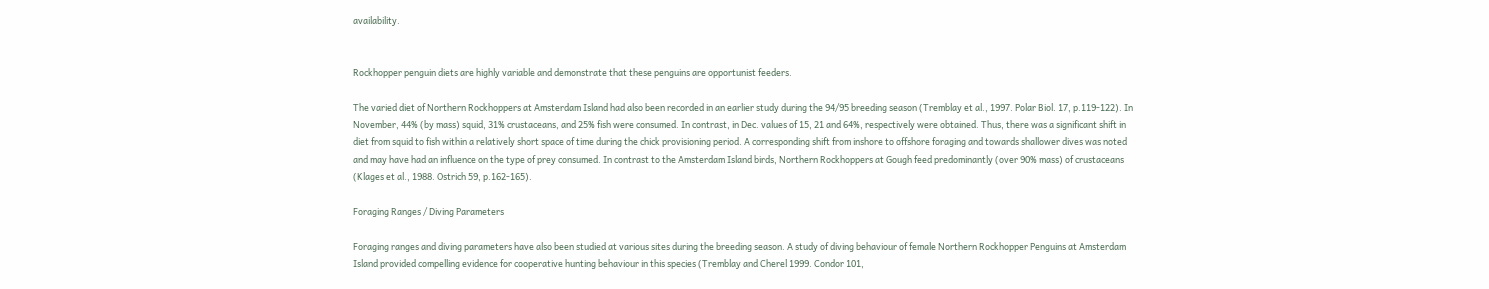availability.


Rockhopper penguin diets are highly variable and demonstrate that these penguins are opportunist feeders.

The varied diet of Northern Rockhoppers at Amsterdam Island had also been recorded in an earlier study during the 94/95 breeding season (Tremblay et al., 1997. Polar Biol. 17, p.119-122). In November, 44% (by mass) squid, 31% crustaceans, and 25% fish were consumed. In contrast, in Dec. values of 15, 21 and 64%, respectively were obtained. Thus, there was a significant shift in diet from squid to fish within a relatively short space of time during the chick provisioning period. A corresponding shift from inshore to offshore foraging and towards shallower dives was noted and may have had an influence on the type of prey consumed. In contrast to the Amsterdam Island birds, Northern Rockhoppers at Gough feed predominantly (over 90% mass) of crustaceans (Klages et al., 1988. Ostrich 59, p.162-165).

Foraging Ranges / Diving Parameters

Foraging ranges and diving parameters have also been studied at various sites during the breeding season. A study of diving behaviour of female Northern Rockhopper Penguins at Amsterdam Island provided compelling evidence for cooperative hunting behaviour in this species (Tremblay and Cherel 1999. Condor 101,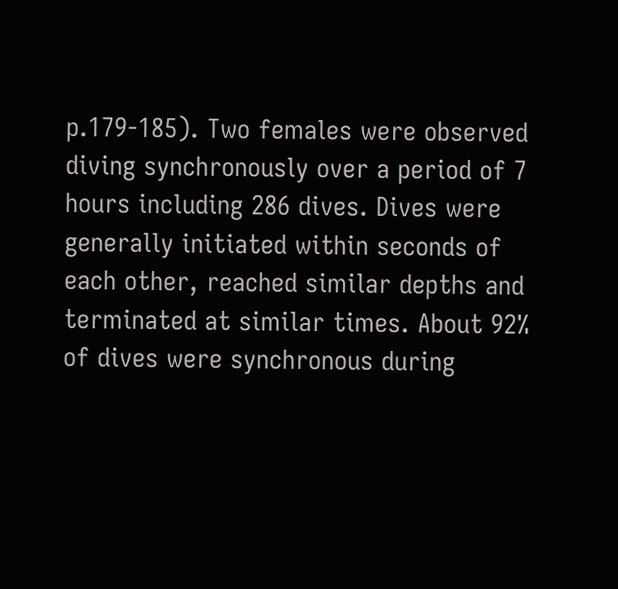p.179-185). Two females were observed diving synchronously over a period of 7 hours including 286 dives. Dives were generally initiated within seconds of each other, reached similar depths and terminated at similar times. About 92% of dives were synchronous during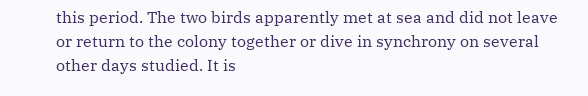this period. The two birds apparently met at sea and did not leave or return to the colony together or dive in synchrony on several other days studied. It is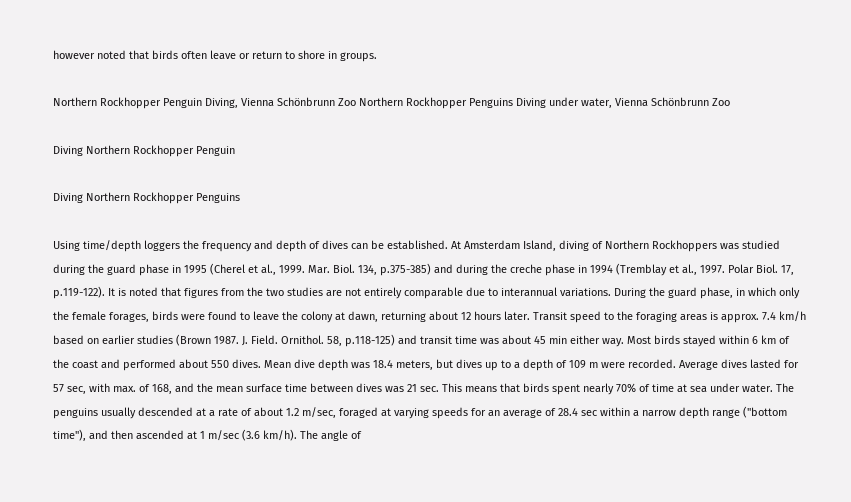however noted that birds often leave or return to shore in groups.

Northern Rockhopper Penguin Diving, Vienna Schönbrunn Zoo Northern Rockhopper Penguins Diving under water, Vienna Schönbrunn Zoo

Diving Northern Rockhopper Penguin

Diving Northern Rockhopper Penguins

Using time/depth loggers the frequency and depth of dives can be established. At Amsterdam Island, diving of Northern Rockhoppers was studied during the guard phase in 1995 (Cherel et al., 1999. Mar. Biol. 134, p.375-385) and during the creche phase in 1994 (Tremblay et al., 1997. Polar Biol. 17, p.119-122). It is noted that figures from the two studies are not entirely comparable due to interannual variations. During the guard phase, in which only the female forages, birds were found to leave the colony at dawn, returning about 12 hours later. Transit speed to the foraging areas is approx. 7.4 km/h based on earlier studies (Brown 1987. J. Field. Ornithol. 58, p.118-125) and transit time was about 45 min either way. Most birds stayed within 6 km of the coast and performed about 550 dives. Mean dive depth was 18.4 meters, but dives up to a depth of 109 m were recorded. Average dives lasted for 57 sec, with max. of 168, and the mean surface time between dives was 21 sec. This means that birds spent nearly 70% of time at sea under water. The penguins usually descended at a rate of about 1.2 m/sec, foraged at varying speeds for an average of 28.4 sec within a narrow depth range ("bottom time"), and then ascended at 1 m/sec (3.6 km/h). The angle of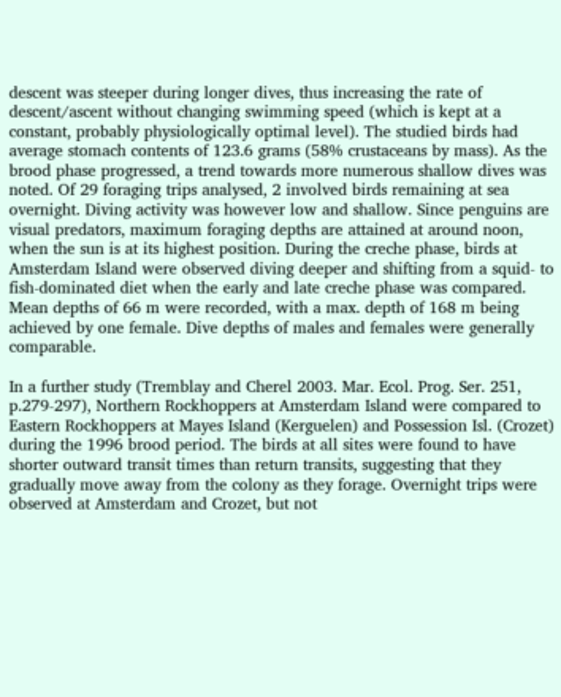descent was steeper during longer dives, thus increasing the rate of descent/ascent without changing swimming speed (which is kept at a constant, probably physiologically optimal level). The studied birds had average stomach contents of 123.6 grams (58% crustaceans by mass). As the brood phase progressed, a trend towards more numerous shallow dives was noted. Of 29 foraging trips analysed, 2 involved birds remaining at sea overnight. Diving activity was however low and shallow. Since penguins are visual predators, maximum foraging depths are attained at around noon, when the sun is at its highest position. During the creche phase, birds at Amsterdam Island were observed diving deeper and shifting from a squid- to fish-dominated diet when the early and late creche phase was compared. Mean depths of 66 m were recorded, with a max. depth of 168 m being achieved by one female. Dive depths of males and females were generally comparable.

In a further study (Tremblay and Cherel 2003. Mar. Ecol. Prog. Ser. 251, p.279-297), Northern Rockhoppers at Amsterdam Island were compared to Eastern Rockhoppers at Mayes Island (Kerguelen) and Possession Isl. (Crozet) during the 1996 brood period. The birds at all sites were found to have shorter outward transit times than return transits, suggesting that they gradually move away from the colony as they forage. Overnight trips were observed at Amsterdam and Crozet, but not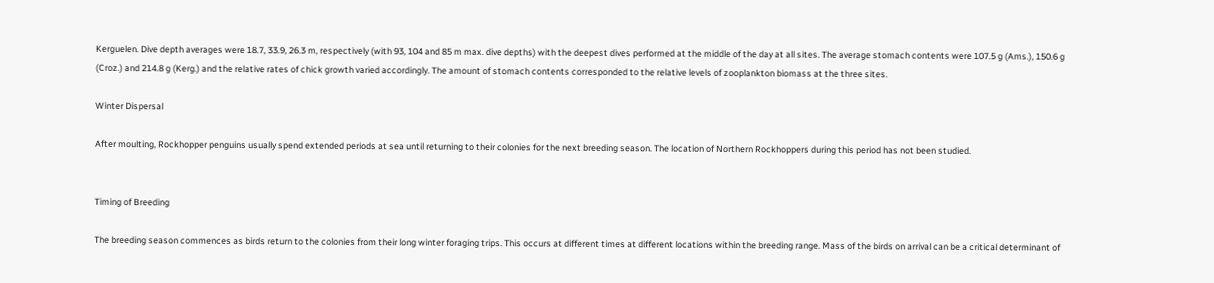Kerguelen. Dive depth averages were 18.7, 33.9, 26.3 m, respectively (with 93, 104 and 85 m max. dive depths) with the deepest dives performed at the middle of the day at all sites. The average stomach contents were 107.5 g (Ams.), 150.6 g (Croz.) and 214.8 g (Kerg.) and the relative rates of chick growth varied accordingly. The amount of stomach contents corresponded to the relative levels of zooplankton biomass at the three sites.

Winter Dispersal

After moulting, Rockhopper penguins usually spend extended periods at sea until returning to their colonies for the next breeding season. The location of Northern Rockhoppers during this period has not been studied.


Timing of Breeding

The breeding season commences as birds return to the colonies from their long winter foraging trips. This occurs at different times at different locations within the breeding range. Mass of the birds on arrival can be a critical determinant of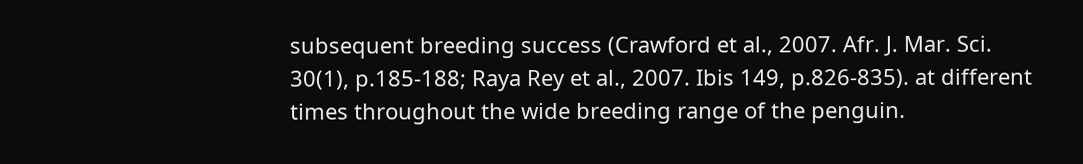subsequent breeding success (Crawford et al., 2007. Afr. J. Mar. Sci. 30(1), p.185-188; Raya Rey et al., 2007. Ibis 149, p.826-835). at different times throughout the wide breeding range of the penguin.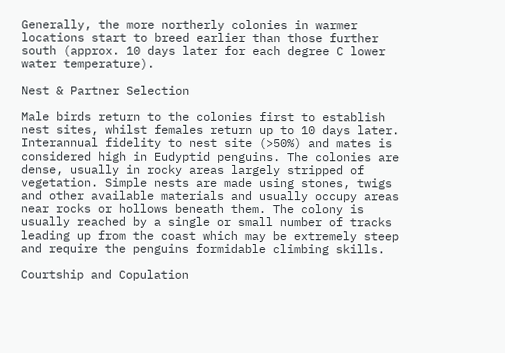Generally, the more northerly colonies in warmer locations start to breed earlier than those further south (approx. 10 days later for each degree C lower water temperature).

Nest & Partner Selection

Male birds return to the colonies first to establish nest sites, whilst females return up to 10 days later. Interannual fidelity to nest site (>50%) and mates is considered high in Eudyptid penguins. The colonies are dense, usually in rocky areas largely stripped of vegetation. Simple nests are made using stones, twigs and other available materials and usually occupy areas near rocks or hollows beneath them. The colony is usually reached by a single or small number of tracks leading up from the coast which may be extremely steep and require the penguins formidable climbing skills.

Courtship and Copulation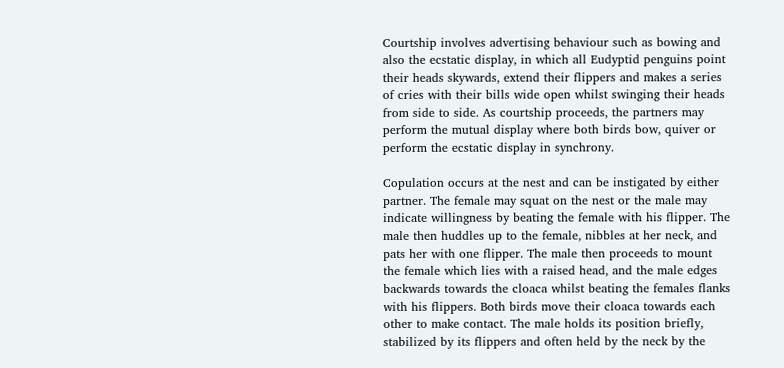Courtship involves advertising behaviour such as bowing and also the ecstatic display, in which all Eudyptid penguins point their heads skywards, extend their flippers and makes a series of cries with their bills wide open whilst swinging their heads from side to side. As courtship proceeds, the partners may perform the mutual display where both birds bow, quiver or perform the ecstatic display in synchrony.

Copulation occurs at the nest and can be instigated by either partner. The female may squat on the nest or the male may indicate willingness by beating the female with his flipper. The male then huddles up to the female, nibbles at her neck, and pats her with one flipper. The male then proceeds to mount the female which lies with a raised head, and the male edges backwards towards the cloaca whilst beating the females flanks with his flippers. Both birds move their cloaca towards each other to make contact. The male holds its position briefly, stabilized by its flippers and often held by the neck by the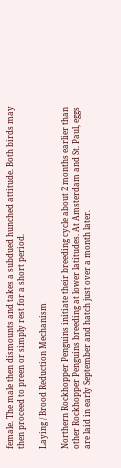female. The male then dismounts and takes a subdued hunched attitude. Both birds may then proceed to preen or simply rest for a short period.

Laying / Brood Reduction Mechanism

Northern Rockhopper Penguins initiate their breeding cycle about 2 months earlier than other Rockhopper Penguins breeding at lower latitudes. At Amsterdam and St. Paul, eggs are laid in early September and hatch just over a month later.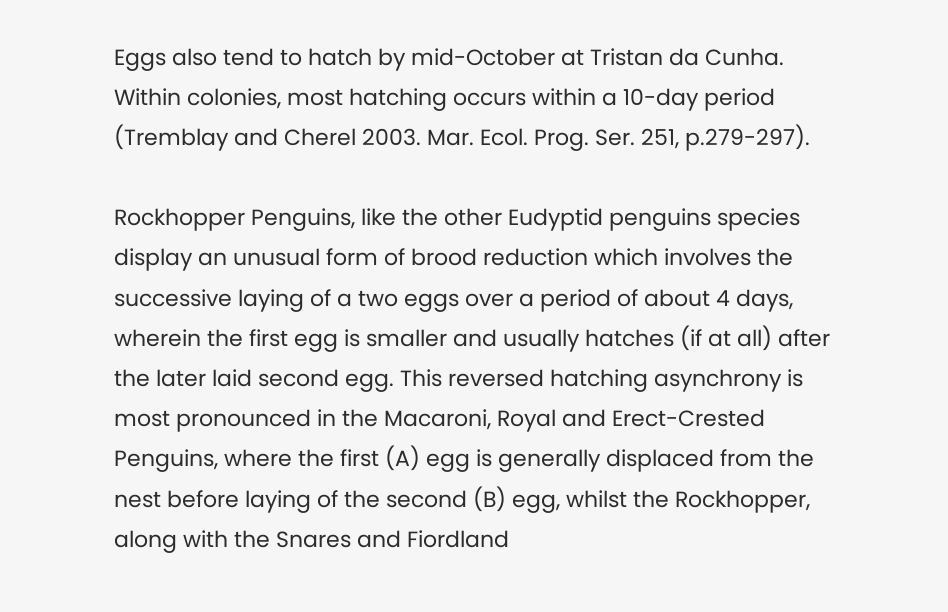Eggs also tend to hatch by mid-October at Tristan da Cunha. Within colonies, most hatching occurs within a 10-day period (Tremblay and Cherel 2003. Mar. Ecol. Prog. Ser. 251, p.279-297).

Rockhopper Penguins, like the other Eudyptid penguins species display an unusual form of brood reduction which involves the successive laying of a two eggs over a period of about 4 days, wherein the first egg is smaller and usually hatches (if at all) after the later laid second egg. This reversed hatching asynchrony is most pronounced in the Macaroni, Royal and Erect-Crested Penguins, where the first (A) egg is generally displaced from the nest before laying of the second (B) egg, whilst the Rockhopper, along with the Snares and Fiordland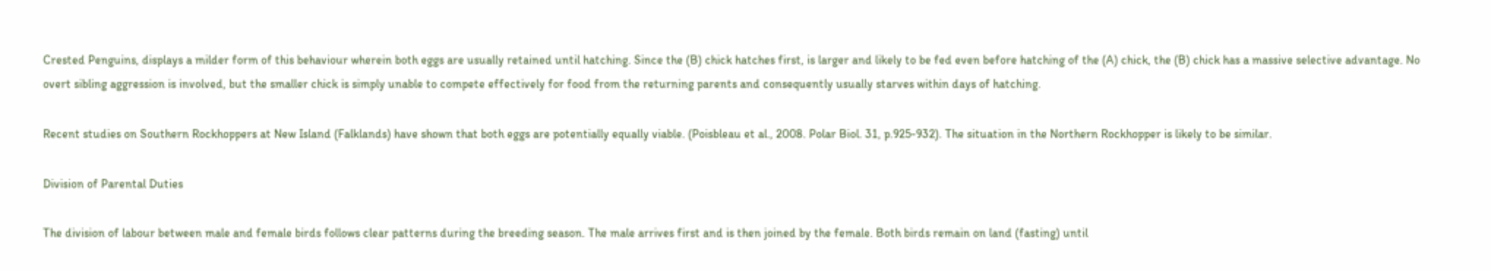Crested Penguins, displays a milder form of this behaviour wherein both eggs are usually retained until hatching. Since the (B) chick hatches first, is larger and likely to be fed even before hatching of the (A) chick, the (B) chick has a massive selective advantage. No overt sibling aggression is involved, but the smaller chick is simply unable to compete effectively for food from the returning parents and consequently usually starves within days of hatching.

Recent studies on Southern Rockhoppers at New Island (Falklands) have shown that both eggs are potentially equally viable. (Poisbleau et al., 2008. Polar Biol. 31, p.925-932). The situation in the Northern Rockhopper is likely to be similar.

Division of Parental Duties

The division of labour between male and female birds follows clear patterns during the breeding season. The male arrives first and is then joined by the female. Both birds remain on land (fasting) until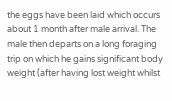the eggs have been laid which occurs about 1 month after male arrival. The male then departs on a long foraging trip on which he gains significant body weight (after having lost weight whilst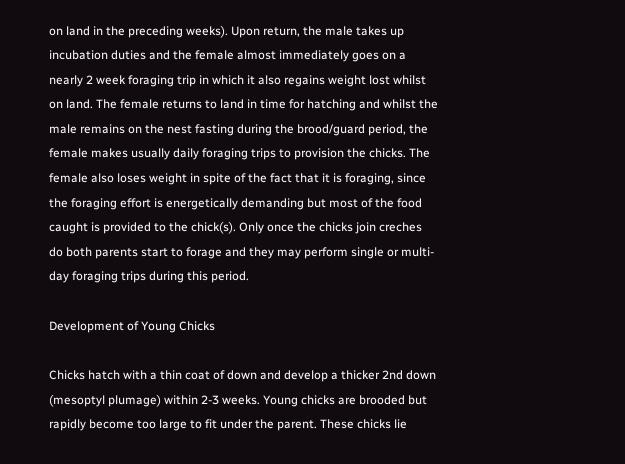on land in the preceding weeks). Upon return, the male takes up incubation duties and the female almost immediately goes on a nearly 2 week foraging trip in which it also regains weight lost whilst on land. The female returns to land in time for hatching and whilst the male remains on the nest fasting during the brood/guard period, the female makes usually daily foraging trips to provision the chicks. The female also loses weight in spite of the fact that it is foraging, since the foraging effort is energetically demanding but most of the food caught is provided to the chick(s). Only once the chicks join creches do both parents start to forage and they may perform single or multi-day foraging trips during this period.

Development of Young Chicks

Chicks hatch with a thin coat of down and develop a thicker 2nd down (mesoptyl plumage) within 2-3 weeks. Young chicks are brooded but rapidly become too large to fit under the parent. These chicks lie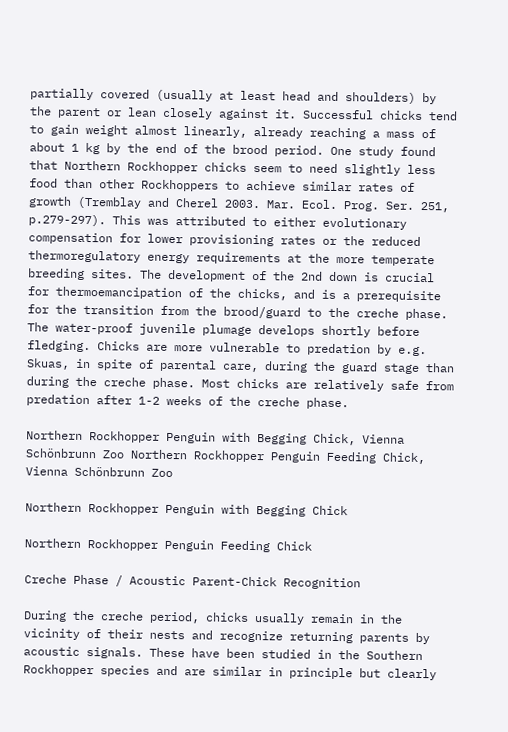partially covered (usually at least head and shoulders) by the parent or lean closely against it. Successful chicks tend to gain weight almost linearly, already reaching a mass of about 1 kg by the end of the brood period. One study found that Northern Rockhopper chicks seem to need slightly less food than other Rockhoppers to achieve similar rates of growth (Tremblay and Cherel 2003. Mar. Ecol. Prog. Ser. 251, p.279-297). This was attributed to either evolutionary compensation for lower provisioning rates or the reduced thermoregulatory energy requirements at the more temperate breeding sites. The development of the 2nd down is crucial for thermoemancipation of the chicks, and is a prerequisite for the transition from the brood/guard to the creche phase. The water-proof juvenile plumage develops shortly before fledging. Chicks are more vulnerable to predation by e.g. Skuas, in spite of parental care, during the guard stage than during the creche phase. Most chicks are relatively safe from predation after 1-2 weeks of the creche phase.

Northern Rockhopper Penguin with Begging Chick, Vienna Schönbrunn Zoo Northern Rockhopper Penguin Feeding Chick, Vienna Schönbrunn Zoo

Northern Rockhopper Penguin with Begging Chick

Northern Rockhopper Penguin Feeding Chick

Creche Phase / Acoustic Parent-Chick Recognition

During the creche period, chicks usually remain in the vicinity of their nests and recognize returning parents by acoustic signals. These have been studied in the Southern Rockhopper species and are similar in principle but clearly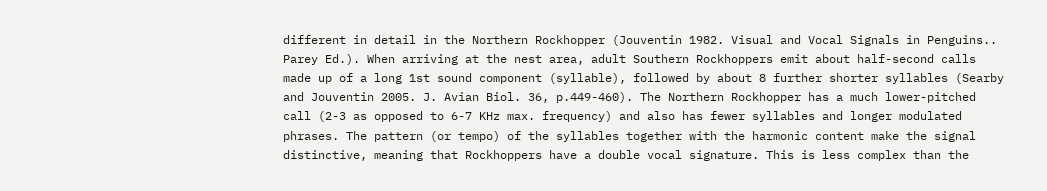different in detail in the Northern Rockhopper (Jouventin 1982. Visual and Vocal Signals in Penguins.. Parey Ed.). When arriving at the nest area, adult Southern Rockhoppers emit about half-second calls made up of a long 1st sound component (syllable), followed by about 8 further shorter syllables (Searby and Jouventin 2005. J. Avian Biol. 36, p.449-460). The Northern Rockhopper has a much lower-pitched call (2-3 as opposed to 6-7 KHz max. frequency) and also has fewer syllables and longer modulated phrases. The pattern (or tempo) of the syllables together with the harmonic content make the signal distinctive, meaning that Rockhoppers have a double vocal signature. This is less complex than the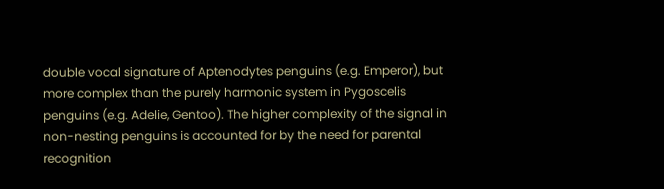double vocal signature of Aptenodytes penguins (e.g. Emperor), but more complex than the purely harmonic system in Pygoscelis penguins (e.g. Adelie, Gentoo). The higher complexity of the signal in non-nesting penguins is accounted for by the need for parental recognition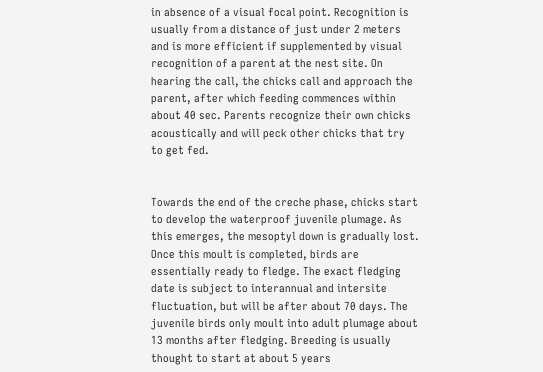in absence of a visual focal point. Recognition is usually from a distance of just under 2 meters and is more efficient if supplemented by visual recognition of a parent at the nest site. On hearing the call, the chicks call and approach the parent, after which feeding commences within about 40 sec. Parents recognize their own chicks acoustically and will peck other chicks that try to get fed.


Towards the end of the creche phase, chicks start to develop the waterproof juvenile plumage. As this emerges, the mesoptyl down is gradually lost. Once this moult is completed, birds are essentially ready to fledge. The exact fledging date is subject to interannual and intersite fluctuation, but will be after about 70 days. The juvenile birds only moult into adult plumage about 13 months after fledging. Breeding is usually thought to start at about 5 years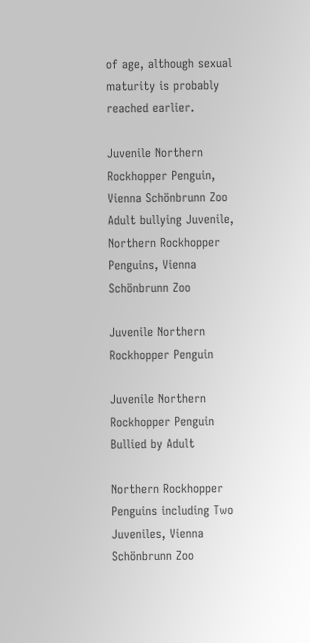of age, although sexual maturity is probably reached earlier.

Juvenile Northern Rockhopper Penguin, Vienna Schönbrunn Zoo Adult bullying Juvenile, Northern Rockhopper Penguins, Vienna Schönbrunn Zoo

Juvenile Northern Rockhopper Penguin

Juvenile Northern Rockhopper Penguin Bullied by Adult

Northern Rockhopper Penguins including Two Juveniles, Vienna Schönbrunn Zoo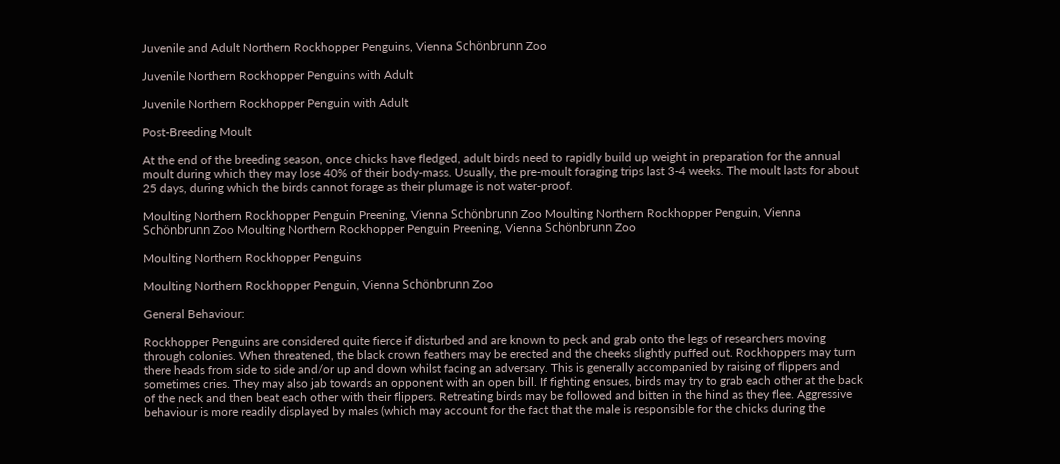Juvenile and Adult Northern Rockhopper Penguins, Vienna Schönbrunn Zoo

Juvenile Northern Rockhopper Penguins with Adult

Juvenile Northern Rockhopper Penguin with Adult

Post-Breeding Moult

At the end of the breeding season, once chicks have fledged, adult birds need to rapidly build up weight in preparation for the annual moult during which they may lose 40% of their body-mass. Usually, the pre-moult foraging trips last 3-4 weeks. The moult lasts for about 25 days, during which the birds cannot forage as their plumage is not water-proof.

Moulting Northern Rockhopper Penguin Preening, Vienna Schönbrunn Zoo Moulting Northern Rockhopper Penguin, Vienna Schönbrunn Zoo Moulting Northern Rockhopper Penguin Preening, Vienna Schönbrunn Zoo

Moulting Northern Rockhopper Penguins

Moulting Northern Rockhopper Penguin, Vienna Schönbrunn Zoo

General Behaviour:

Rockhopper Penguins are considered quite fierce if disturbed and are known to peck and grab onto the legs of researchers moving through colonies. When threatened, the black crown feathers may be erected and the cheeks slightly puffed out. Rockhoppers may turn there heads from side to side and/or up and down whilst facing an adversary. This is generally accompanied by raising of flippers and sometimes cries. They may also jab towards an opponent with an open bill. If fighting ensues, birds may try to grab each other at the back of the neck and then beat each other with their flippers. Retreating birds may be followed and bitten in the hind as they flee. Aggressive behaviour is more readily displayed by males (which may account for the fact that the male is responsible for the chicks during the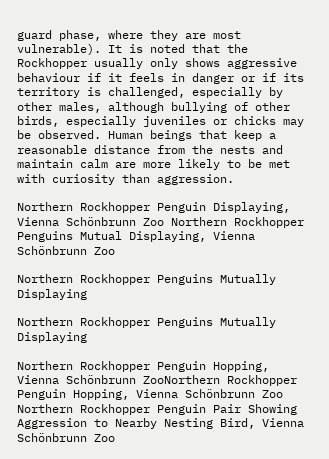guard phase, where they are most vulnerable). It is noted that the Rockhopper usually only shows aggressive behaviour if it feels in danger or if its territory is challenged, especially by other males, although bullying of other birds, especially juveniles or chicks may be observed. Human beings that keep a reasonable distance from the nests and maintain calm are more likely to be met with curiosity than aggression.

Northern Rockhopper Penguin Displaying, Vienna Schönbrunn Zoo Northern Rockhopper Penguins Mutual Displaying, Vienna Schönbrunn Zoo

Northern Rockhopper Penguins Mutually Displaying

Northern Rockhopper Penguins Mutually Displaying

Northern Rockhopper Penguin Hopping, Vienna Schönbrunn ZooNorthern Rockhopper Penguin Hopping, Vienna Schönbrunn Zoo Northern Rockhopper Penguin Pair Showing Aggression to Nearby Nesting Bird, Vienna Schönbrunn Zoo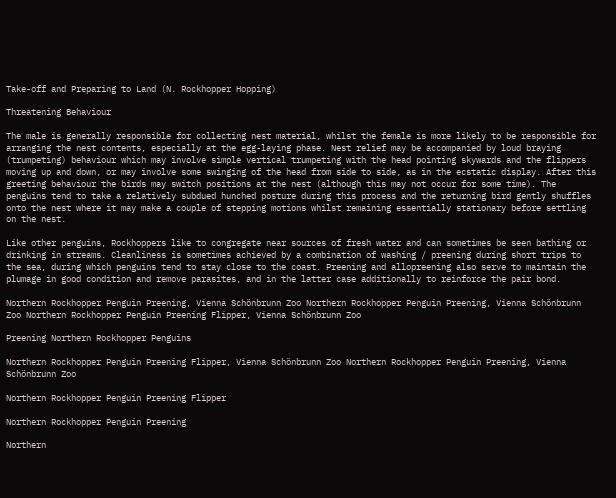Take-off and Preparing to Land (N. Rockhopper Hopping)

Threatening Behaviour

The male is generally responsible for collecting nest material, whilst the female is more likely to be responsible for arranging the nest contents, especially at the egg-laying phase. Nest relief may be accompanied by loud braying (trumpeting) behaviour which may involve simple vertical trumpeting with the head pointing skywards and the flippers moving up and down, or may involve some swinging of the head from side to side, as in the ecstatic display. After this greeting behaviour the birds may switch positions at the nest (although this may not occur for some time). The penguins tend to take a relatively subdued hunched posture during this process and the returning bird gently shuffles onto the nest where it may make a couple of stepping motions whilst remaining essentially stationary before settling on the nest.

Like other penguins, Rockhoppers like to congregate near sources of fresh water and can sometimes be seen bathing or drinking in streams. Cleanliness is sometimes achieved by a combination of washing / preening during short trips to the sea, during which penguins tend to stay close to the coast. Preening and allopreening also serve to maintain the plumage in good condition and remove parasites, and in the latter case additionally to reinforce the pair bond.

Northern Rockhopper Penguin Preening, Vienna Schönbrunn Zoo Northern Rockhopper Penguin Preening, Vienna Schönbrunn Zoo Northern Rockhopper Penguin Preening Flipper, Vienna Schönbrunn Zoo

Preening Northern Rockhopper Penguins

Northern Rockhopper Penguin Preening Flipper, Vienna Schönbrunn Zoo Northern Rockhopper Penguin Preening, Vienna Schönbrunn Zoo

Northern Rockhopper Penguin Preening Flipper

Northern Rockhopper Penguin Preening

Northern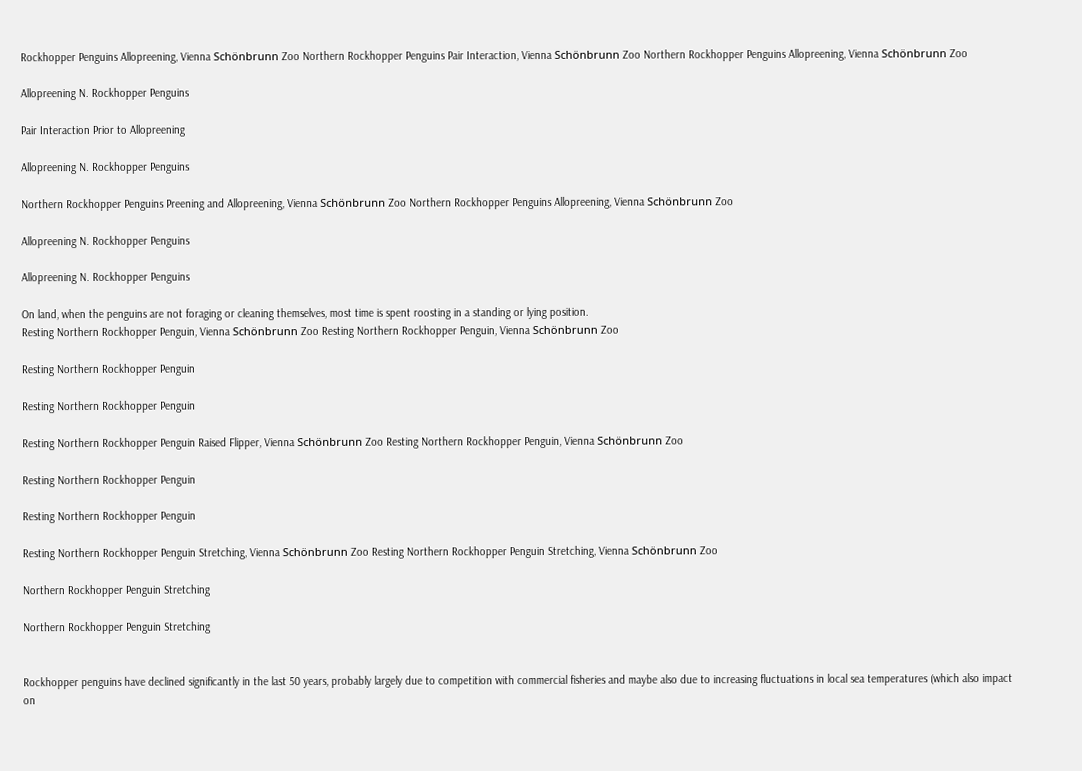Rockhopper Penguins Allopreening, Vienna Schönbrunn Zoo Northern Rockhopper Penguins Pair Interaction, Vienna Schönbrunn Zoo Northern Rockhopper Penguins Allopreening, Vienna Schönbrunn Zoo

Allopreening N. Rockhopper Penguins

Pair Interaction Prior to Allopreening

Allopreening N. Rockhopper Penguins

Northern Rockhopper Penguins Preening and Allopreening, Vienna Schönbrunn Zoo Northern Rockhopper Penguins Allopreening, Vienna Schönbrunn Zoo

Allopreening N. Rockhopper Penguins

Allopreening N. Rockhopper Penguins

On land, when the penguins are not foraging or cleaning themselves, most time is spent roosting in a standing or lying position.
Resting Northern Rockhopper Penguin, Vienna Schönbrunn Zoo Resting Northern Rockhopper Penguin, Vienna Schönbrunn Zoo

Resting Northern Rockhopper Penguin

Resting Northern Rockhopper Penguin

Resting Northern Rockhopper Penguin Raised Flipper, Vienna Schönbrunn Zoo Resting Northern Rockhopper Penguin, Vienna Schönbrunn Zoo

Resting Northern Rockhopper Penguin

Resting Northern Rockhopper Penguin

Resting Northern Rockhopper Penguin Stretching, Vienna Schönbrunn Zoo Resting Northern Rockhopper Penguin Stretching, Vienna Schönbrunn Zoo

Northern Rockhopper Penguin Stretching

Northern Rockhopper Penguin Stretching


Rockhopper penguins have declined significantly in the last 50 years, probably largely due to competition with commercial fisheries and maybe also due to increasing fluctuations in local sea temperatures (which also impact on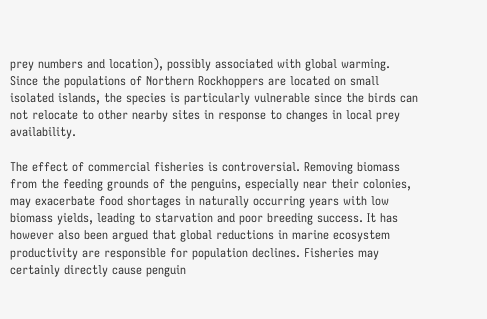prey numbers and location), possibly associated with global warming. Since the populations of Northern Rockhoppers are located on small isolated islands, the species is particularly vulnerable since the birds can not relocate to other nearby sites in response to changes in local prey availability.

The effect of commercial fisheries is controversial. Removing biomass from the feeding grounds of the penguins, especially near their colonies, may exacerbate food shortages in naturally occurring years with low biomass yields, leading to starvation and poor breeding success. It has however also been argued that global reductions in marine ecosystem productivity are responsible for population declines. Fisheries may certainly directly cause penguin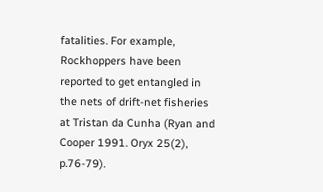fatalities. For example, Rockhoppers have been reported to get entangled in the nets of drift-net fisheries at Tristan da Cunha (Ryan and Cooper 1991. Oryx 25(2), p.76-79).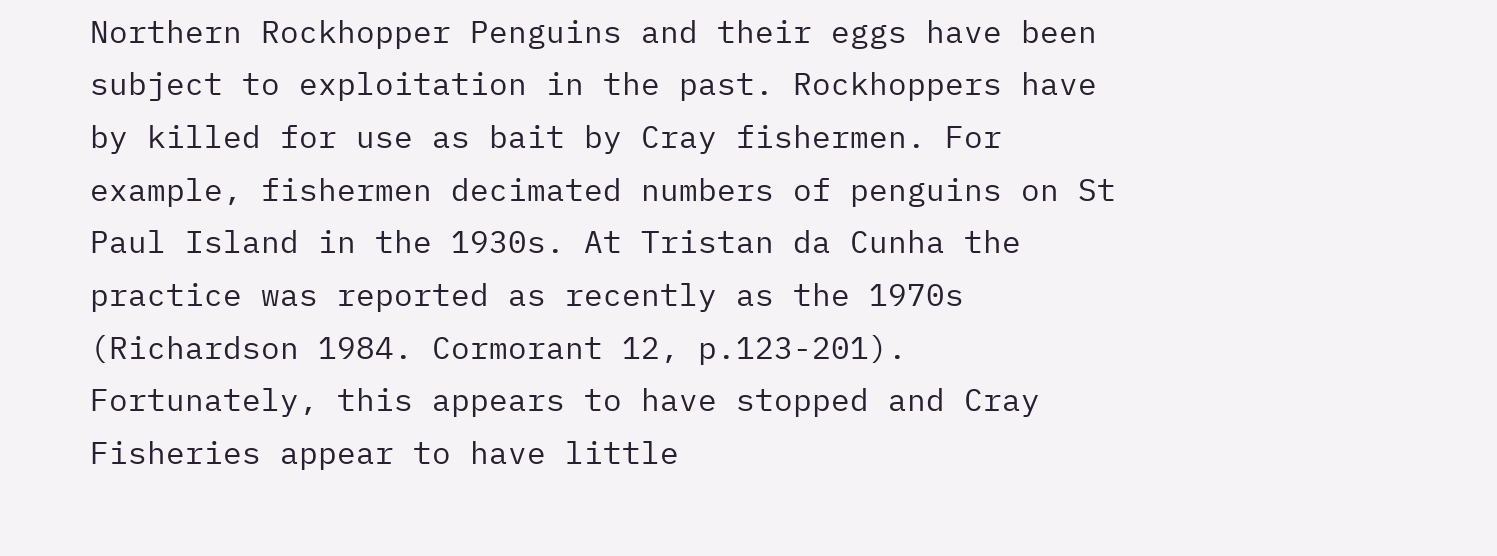Northern Rockhopper Penguins and their eggs have been subject to exploitation in the past. Rockhoppers have by killed for use as bait by Cray fishermen. For example, fishermen decimated numbers of penguins on St Paul Island in the 1930s. At Tristan da Cunha the practice was reported as recently as the 1970s (Richardson 1984. Cormorant 12, p.123-201). Fortunately, this appears to have stopped and Cray Fisheries appear to have little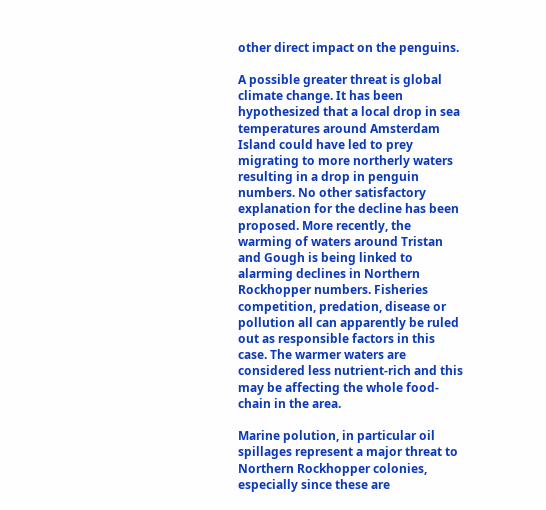other direct impact on the penguins.

A possible greater threat is global climate change. It has been hypothesized that a local drop in sea temperatures around Amsterdam Island could have led to prey migrating to more northerly waters resulting in a drop in penguin numbers. No other satisfactory explanation for the decline has been proposed. More recently, the warming of waters around Tristan and Gough is being linked to alarming declines in Northern Rockhopper numbers. Fisheries competition, predation, disease or pollution all can apparently be ruled out as responsible factors in this case. The warmer waters are considered less nutrient-rich and this may be affecting the whole food-chain in the area.

Marine polution, in particular oil spillages represent a major threat to Northern Rockhopper colonies, especially since these are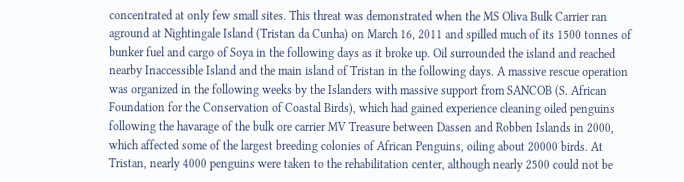concentrated at only few small sites. This threat was demonstrated when the MS Oliva Bulk Carrier ran aground at Nightingale Island (Tristan da Cunha) on March 16, 2011 and spilled much of its 1500 tonnes of bunker fuel and cargo of Soya in the following days as it broke up. Oil surrounded the island and reached nearby Inaccessible Island and the main island of Tristan in the following days. A massive rescue operation was organized in the following weeks by the Islanders with massive support from SANCOB (S. African Foundation for the Conservation of Coastal Birds), which had gained experience cleaning oiled penguins following the havarage of the bulk ore carrier MV Treasure between Dassen and Robben Islands in 2000, which affected some of the largest breeding colonies of African Penguins, oiling about 20000 birds. At Tristan, nearly 4000 penguins were taken to the rehabilitation center, although nearly 2500 could not be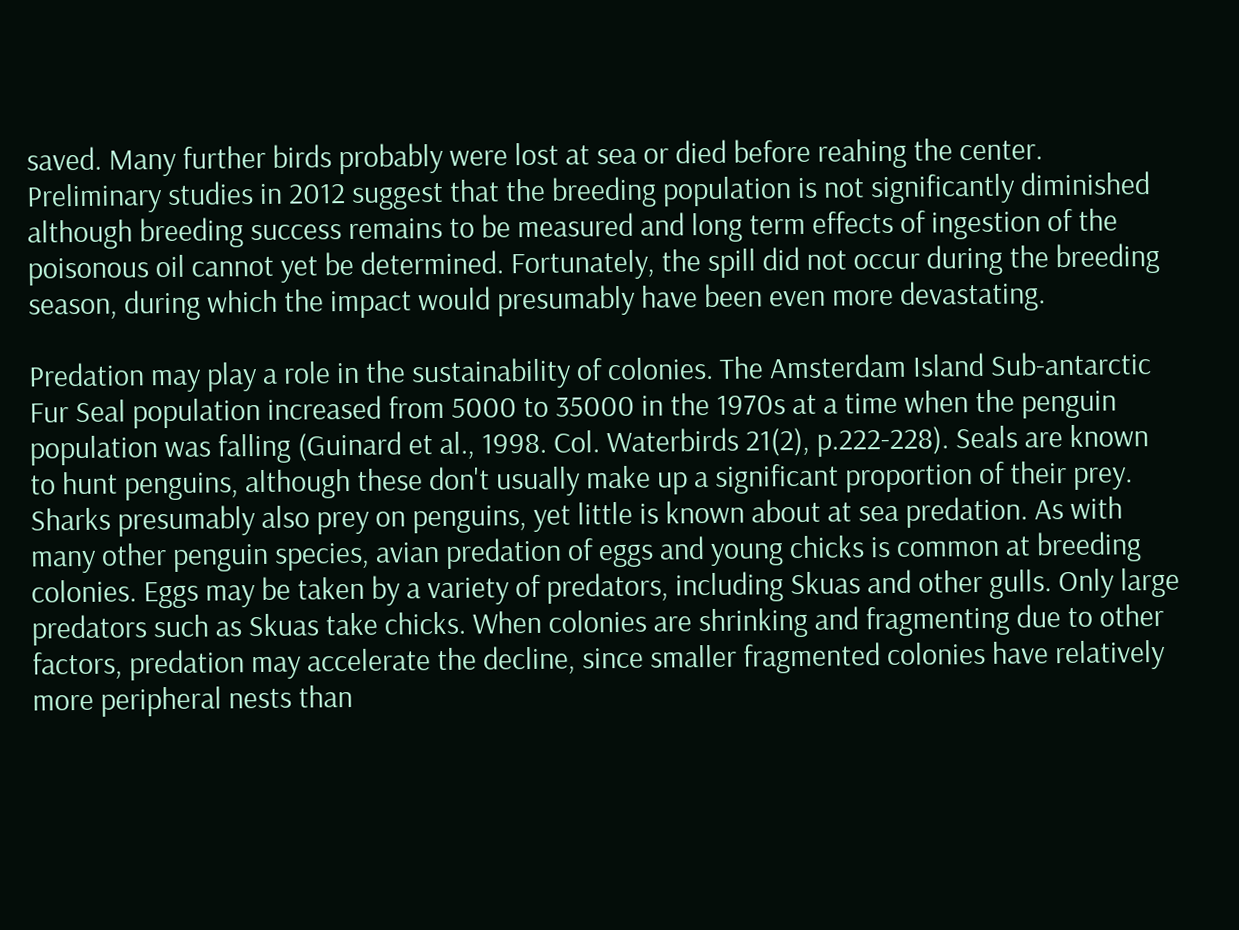saved. Many further birds probably were lost at sea or died before reahing the center. Preliminary studies in 2012 suggest that the breeding population is not significantly diminished although breeding success remains to be measured and long term effects of ingestion of the poisonous oil cannot yet be determined. Fortunately, the spill did not occur during the breeding season, during which the impact would presumably have been even more devastating.

Predation may play a role in the sustainability of colonies. The Amsterdam Island Sub-antarctic Fur Seal population increased from 5000 to 35000 in the 1970s at a time when the penguin population was falling (Guinard et al., 1998. Col. Waterbirds 21(2), p.222-228). Seals are known to hunt penguins, although these don't usually make up a significant proportion of their prey. Sharks presumably also prey on penguins, yet little is known about at sea predation. As with many other penguin species, avian predation of eggs and young chicks is common at breeding colonies. Eggs may be taken by a variety of predators, including Skuas and other gulls. Only large predators such as Skuas take chicks. When colonies are shrinking and fragmenting due to other factors, predation may accelerate the decline, since smaller fragmented colonies have relatively more peripheral nests than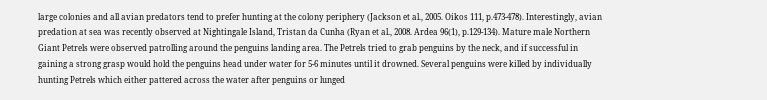large colonies and all avian predators tend to prefer hunting at the colony periphery (Jackson et al., 2005. Oikos 111, p.473-478). Interestingly, avian predation at sea was recently observed at Nightingale Island, Tristan da Cunha (Ryan et al., 2008. Ardea 96(1), p.129-134). Mature male Northern Giant Petrels were observed patrolling around the penguins landing area. The Petrels tried to grab penguins by the neck, and if successful in gaining a strong grasp would hold the penguins head under water for 5-6 minutes until it drowned. Several penguins were killed by individually hunting Petrels which either pattered across the water after penguins or lunged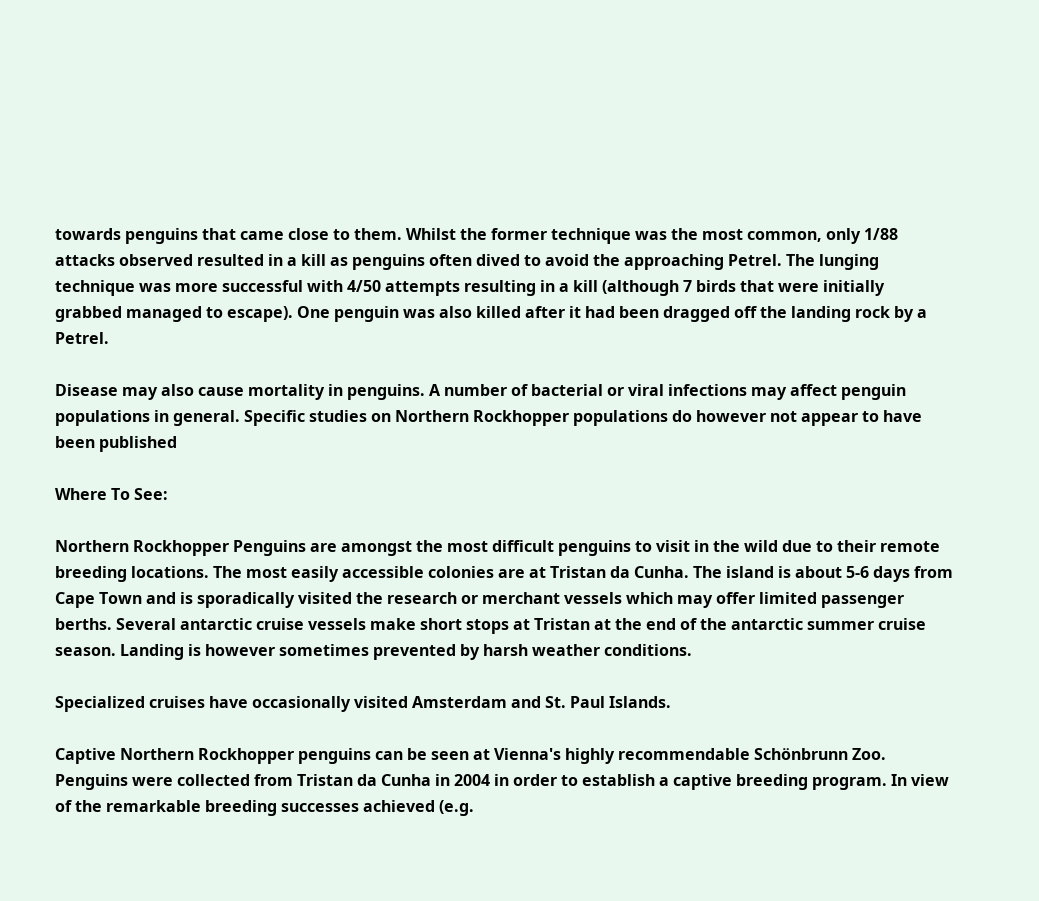towards penguins that came close to them. Whilst the former technique was the most common, only 1/88 attacks observed resulted in a kill as penguins often dived to avoid the approaching Petrel. The lunging technique was more successful with 4/50 attempts resulting in a kill (although 7 birds that were initially grabbed managed to escape). One penguin was also killed after it had been dragged off the landing rock by a Petrel.

Disease may also cause mortality in penguins. A number of bacterial or viral infections may affect penguin populations in general. Specific studies on Northern Rockhopper populations do however not appear to have been published

Where To See:

Northern Rockhopper Penguins are amongst the most difficult penguins to visit in the wild due to their remote breeding locations. The most easily accessible colonies are at Tristan da Cunha. The island is about 5-6 days from Cape Town and is sporadically visited the research or merchant vessels which may offer limited passenger berths. Several antarctic cruise vessels make short stops at Tristan at the end of the antarctic summer cruise season. Landing is however sometimes prevented by harsh weather conditions.

Specialized cruises have occasionally visited Amsterdam and St. Paul Islands.

Captive Northern Rockhopper penguins can be seen at Vienna's highly recommendable Schönbrunn Zoo. Penguins were collected from Tristan da Cunha in 2004 in order to establish a captive breeding program. In view of the remarkable breeding successes achieved (e.g.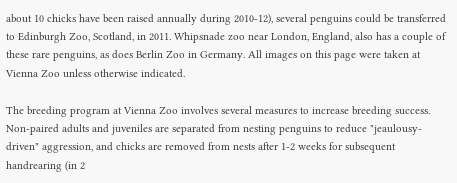about 10 chicks have been raised annually during 2010-12), several penguins could be transferred to Edinburgh Zoo, Scotland, in 2011. Whipsnade zoo near London, England, also has a couple of these rare penguins, as does Berlin Zoo in Germany. All images on this page were taken at Vienna Zoo unless otherwise indicated.

The breeding program at Vienna Zoo involves several measures to increase breeding success. Non-paired adults and juveniles are separated from nesting penguins to reduce "jeaulousy-driven" aggression, and chicks are removed from nests after 1-2 weeks for subsequent handrearing (in 2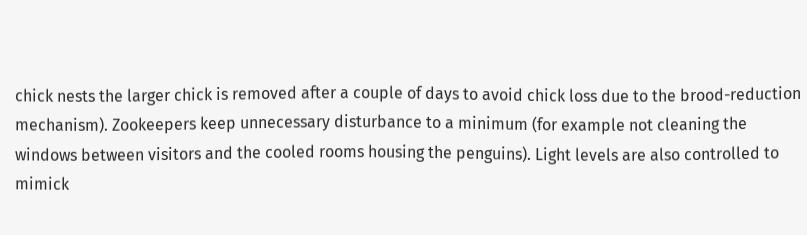chick nests the larger chick is removed after a couple of days to avoid chick loss due to the brood-reduction mechanism). Zookeepers keep unnecessary disturbance to a minimum (for example not cleaning the windows between visitors and the cooled rooms housing the penguins). Light levels are also controlled to mimick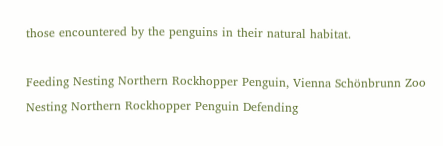those encountered by the penguins in their natural habitat.

Feeding Nesting Northern Rockhopper Penguin, Vienna Schönbrunn Zoo Nesting Northern Rockhopper Penguin Defending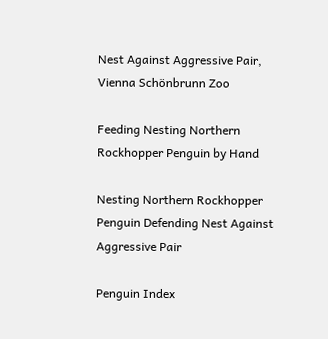Nest Against Aggressive Pair, Vienna Schönbrunn Zoo

Feeding Nesting Northern Rockhopper Penguin by Hand

Nesting Northern Rockhopper Penguin Defending Nest Against Aggressive Pair

Penguin Index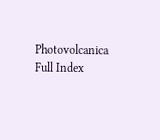Photovolcanica Full Index